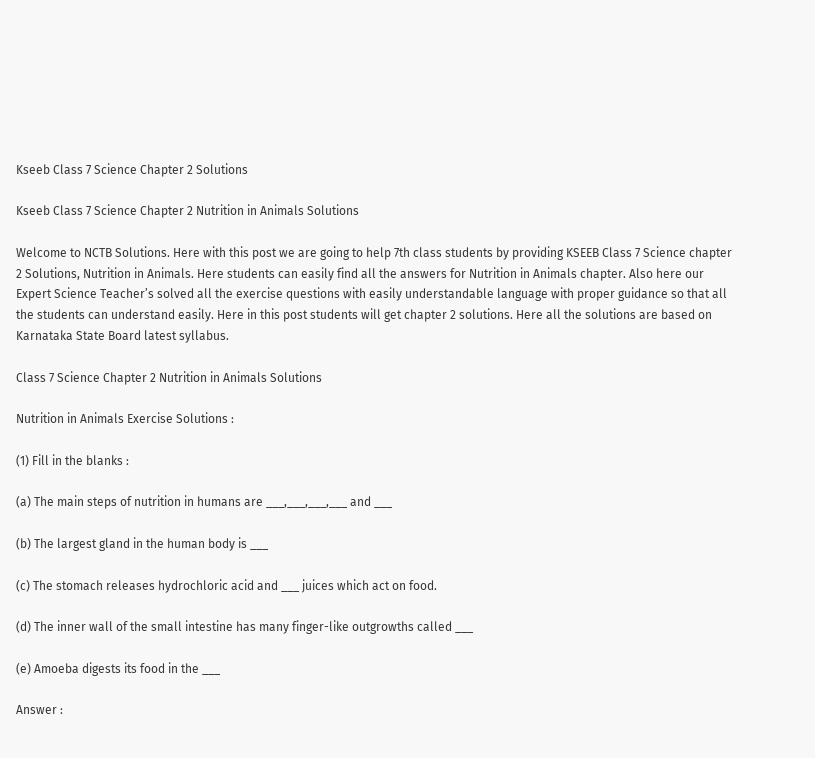Kseeb Class 7 Science Chapter 2 Solutions

Kseeb Class 7 Science Chapter 2 Nutrition in Animals Solutions

Welcome to NCTB Solutions. Here with this post we are going to help 7th class students by providing KSEEB Class 7 Science chapter 2 Solutions, Nutrition in Animals. Here students can easily find all the answers for Nutrition in Animals chapter. Also here our Expert Science Teacher’s solved all the exercise questions with easily understandable language with proper guidance so that all the students can understand easily. Here in this post students will get chapter 2 solutions. Here all the solutions are based on Karnataka State Board latest syllabus.

Class 7 Science Chapter 2 Nutrition in Animals Solutions

Nutrition in Animals Exercise Solutions :

(1) Fill in the blanks :

(a) The main steps of nutrition in humans are ___,___,___,___ and ___

(b) The largest gland in the human body is ___

(c) The stomach releases hydrochloric acid and ___ juices which act on food.

(d) The inner wall of the small intestine has many finger-like outgrowths called ___

(e) Amoeba digests its food in the ___

Answer :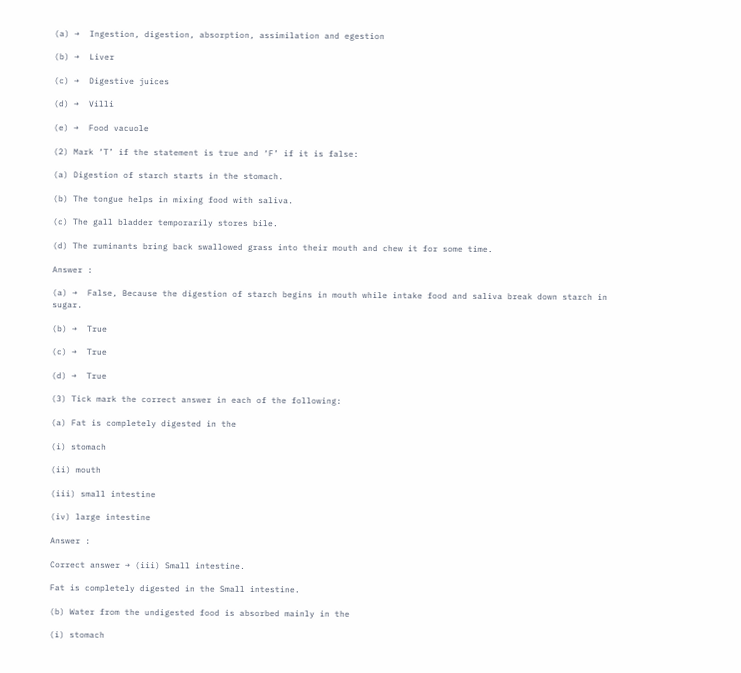(a) →  Ingestion, digestion, absorption, assimilation and egestion

(b) →  Liver

(c) →  Digestive juices

(d) →  Villi

(e) →  Food vacuole

(2) Mark ‘T’ if the statement is true and ‘F’ if it is false:

(a) Digestion of starch starts in the stomach.

(b) The tongue helps in mixing food with saliva.

(c) The gall bladder temporarily stores bile.

(d) The ruminants bring back swallowed grass into their mouth and chew it for some time.

Answer :

(a) →  False, Because the digestion of starch begins in mouth while intake food and saliva break down starch in sugar.

(b) →  True

(c) →  True

(d) →  True

(3) Tick mark the correct answer in each of the following:

(a) Fat is completely digested in the

(i) stomach

(ii) mouth

(iii) small intestine

(iv) large intestine

Answer :

Correct answer → (iii) Small intestine.

Fat is completely digested in the Small intestine.

(b) Water from the undigested food is absorbed mainly in the

(i) stomach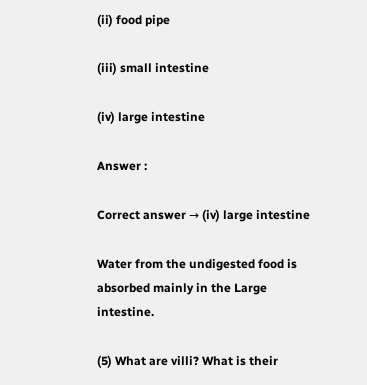(ii) food pipe

(iii) small intestine

(iv) large intestine

Answer :

Correct answer → (iv) large intestine

Water from the undigested food is absorbed mainly in the Large intestine.

(5) What are villi? What is their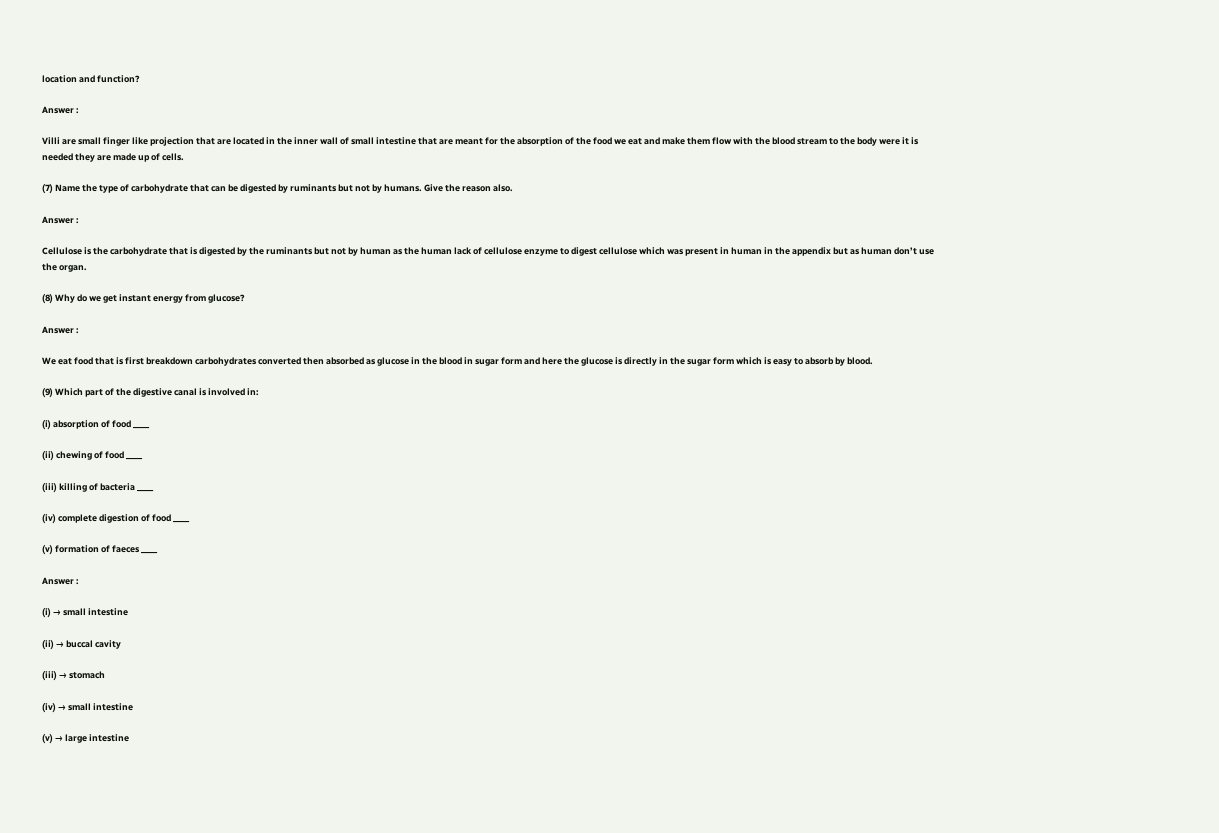location and function?

Answer :

Villi are small finger like projection that are located in the inner wall of small intestine that are meant for the absorption of the food we eat and make them flow with the blood stream to the body were it is needed they are made up of cells.

(7) Name the type of carbohydrate that can be digested by ruminants but not by humans. Give the reason also.

Answer :

Cellulose is the carbohydrate that is digested by the ruminants but not by human as the human lack of cellulose enzyme to digest cellulose which was present in human in the appendix but as human don’t use the organ.

(8) Why do we get instant energy from glucose?

Answer :

We eat food that is first breakdown carbohydrates converted then absorbed as glucose in the blood in sugar form and here the glucose is directly in the sugar form which is easy to absorb by blood.

(9) Which part of the digestive canal is involved in:

(i) absorption of food ____

(ii) chewing of food ____

(iii) killing of bacteria ____

(iv) complete digestion of food ____

(v) formation of faeces ____

Answer :

(i) → small intestine

(ii) → buccal cavity

(iii) → stomach

(iv) → small intestine

(v) → large intestine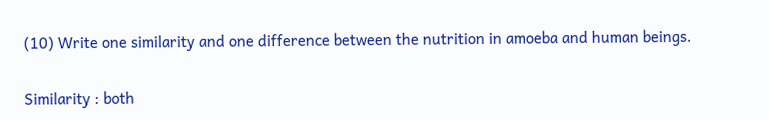(10) Write one similarity and one difference between the nutrition in amoeba and human beings.

Similarity : both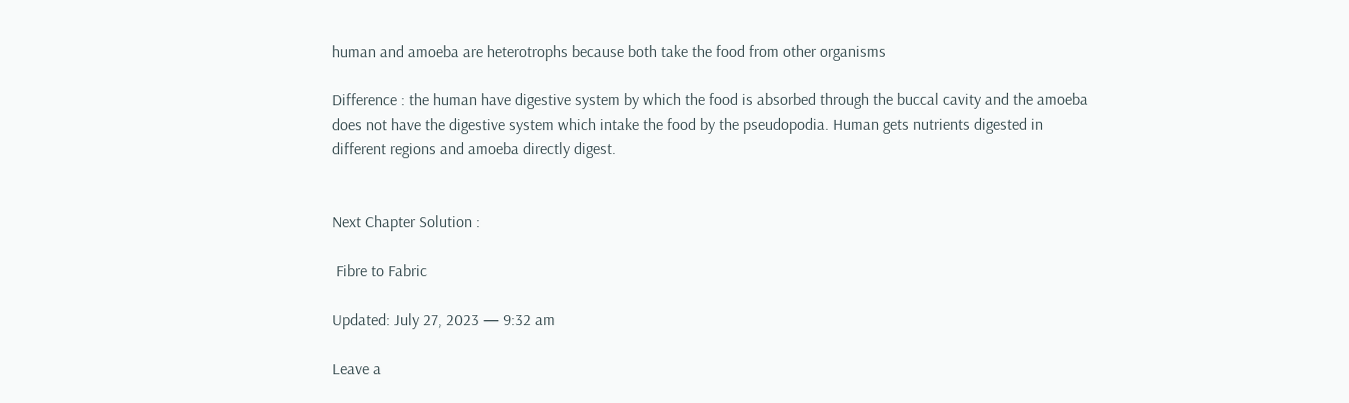human and amoeba are heterotrophs because both take the food from other organisms

Difference : the human have digestive system by which the food is absorbed through the buccal cavity and the amoeba does not have the digestive system which intake the food by the pseudopodia. Human gets nutrients digested in different regions and amoeba directly digest.


Next Chapter Solution :

 Fibre to Fabric

Updated: July 27, 2023 — 9:32 am

Leave a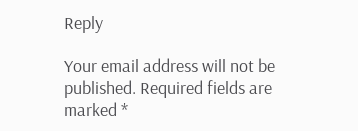Reply

Your email address will not be published. Required fields are marked *